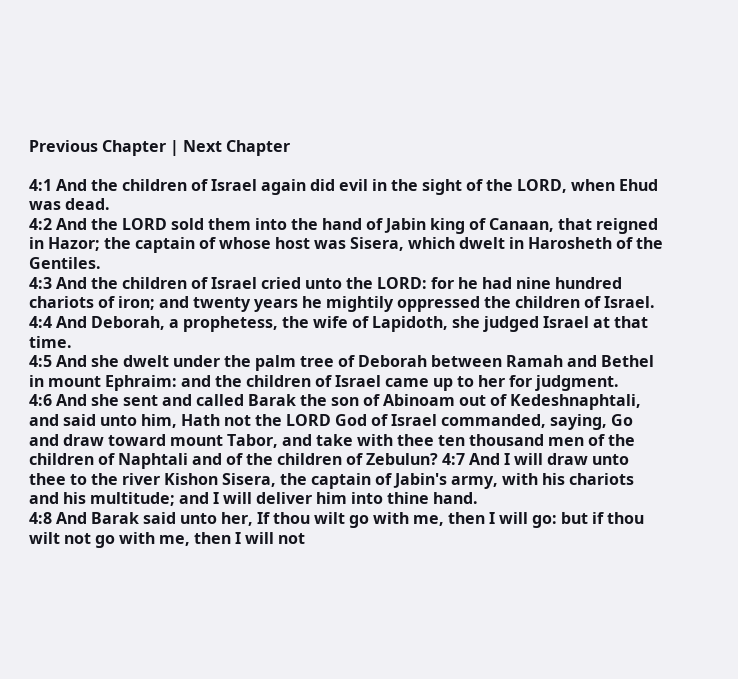Previous Chapter | Next Chapter

4:1 And the children of Israel again did evil in the sight of the LORD, when Ehud was dead.
4:2 And the LORD sold them into the hand of Jabin king of Canaan, that reigned in Hazor; the captain of whose host was Sisera, which dwelt in Harosheth of the Gentiles.
4:3 And the children of Israel cried unto the LORD: for he had nine hundred chariots of iron; and twenty years he mightily oppressed the children of Israel.
4:4 And Deborah, a prophetess, the wife of Lapidoth, she judged Israel at that time.
4:5 And she dwelt under the palm tree of Deborah between Ramah and Bethel in mount Ephraim: and the children of Israel came up to her for judgment.
4:6 And she sent and called Barak the son of Abinoam out of Kedeshnaphtali, and said unto him, Hath not the LORD God of Israel commanded, saying, Go and draw toward mount Tabor, and take with thee ten thousand men of the children of Naphtali and of the children of Zebulun? 4:7 And I will draw unto thee to the river Kishon Sisera, the captain of Jabin's army, with his chariots and his multitude; and I will deliver him into thine hand.
4:8 And Barak said unto her, If thou wilt go with me, then I will go: but if thou wilt not go with me, then I will not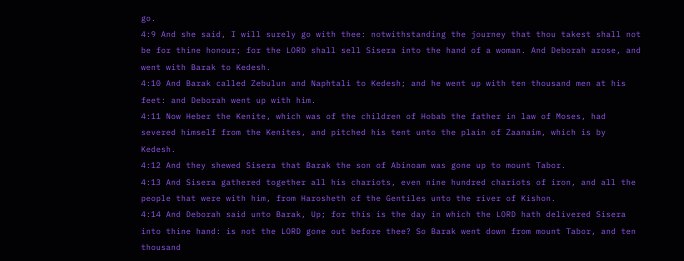go.
4:9 And she said, I will surely go with thee: notwithstanding the journey that thou takest shall not be for thine honour; for the LORD shall sell Sisera into the hand of a woman. And Deborah arose, and went with Barak to Kedesh.
4:10 And Barak called Zebulun and Naphtali to Kedesh; and he went up with ten thousand men at his feet: and Deborah went up with him.
4:11 Now Heber the Kenite, which was of the children of Hobab the father in law of Moses, had severed himself from the Kenites, and pitched his tent unto the plain of Zaanaim, which is by Kedesh.
4:12 And they shewed Sisera that Barak the son of Abinoam was gone up to mount Tabor.
4:13 And Sisera gathered together all his chariots, even nine hundred chariots of iron, and all the people that were with him, from Harosheth of the Gentiles unto the river of Kishon.
4:14 And Deborah said unto Barak, Up; for this is the day in which the LORD hath delivered Sisera into thine hand: is not the LORD gone out before thee? So Barak went down from mount Tabor, and ten thousand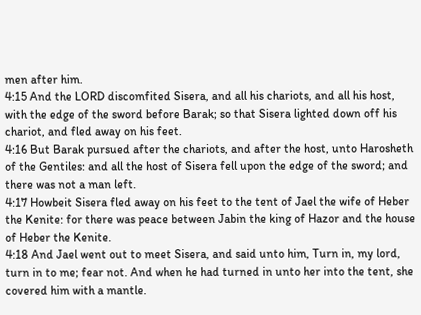men after him.
4:15 And the LORD discomfited Sisera, and all his chariots, and all his host, with the edge of the sword before Barak; so that Sisera lighted down off his chariot, and fled away on his feet.
4:16 But Barak pursued after the chariots, and after the host, unto Harosheth of the Gentiles: and all the host of Sisera fell upon the edge of the sword; and there was not a man left.
4:17 Howbeit Sisera fled away on his feet to the tent of Jael the wife of Heber the Kenite: for there was peace between Jabin the king of Hazor and the house of Heber the Kenite.
4:18 And Jael went out to meet Sisera, and said unto him, Turn in, my lord, turn in to me; fear not. And when he had turned in unto her into the tent, she covered him with a mantle.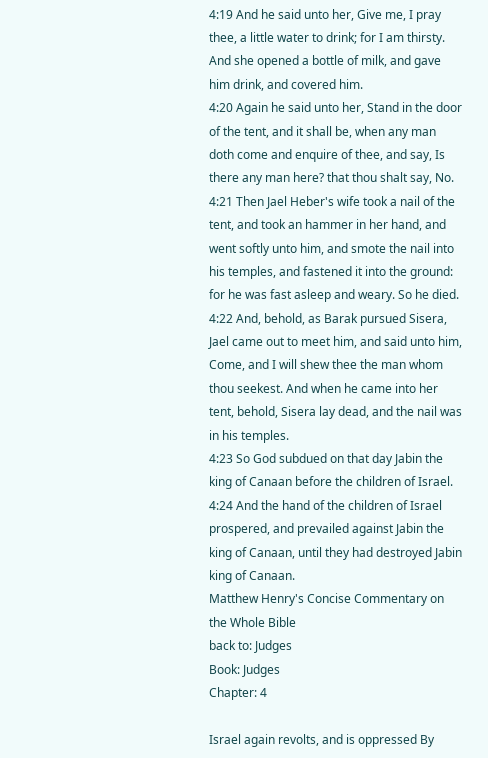4:19 And he said unto her, Give me, I pray thee, a little water to drink; for I am thirsty. And she opened a bottle of milk, and gave him drink, and covered him.
4:20 Again he said unto her, Stand in the door of the tent, and it shall be, when any man doth come and enquire of thee, and say, Is there any man here? that thou shalt say, No.
4:21 Then Jael Heber's wife took a nail of the tent, and took an hammer in her hand, and went softly unto him, and smote the nail into his temples, and fastened it into the ground: for he was fast asleep and weary. So he died.
4:22 And, behold, as Barak pursued Sisera, Jael came out to meet him, and said unto him, Come, and I will shew thee the man whom thou seekest. And when he came into her tent, behold, Sisera lay dead, and the nail was in his temples.
4:23 So God subdued on that day Jabin the king of Canaan before the children of Israel.
4:24 And the hand of the children of Israel prospered, and prevailed against Jabin the king of Canaan, until they had destroyed Jabin king of Canaan.
Matthew Henry's Concise Commentary on the Whole Bible
back to: Judges
Book: Judges
Chapter: 4

Israel again revolts, and is oppressed By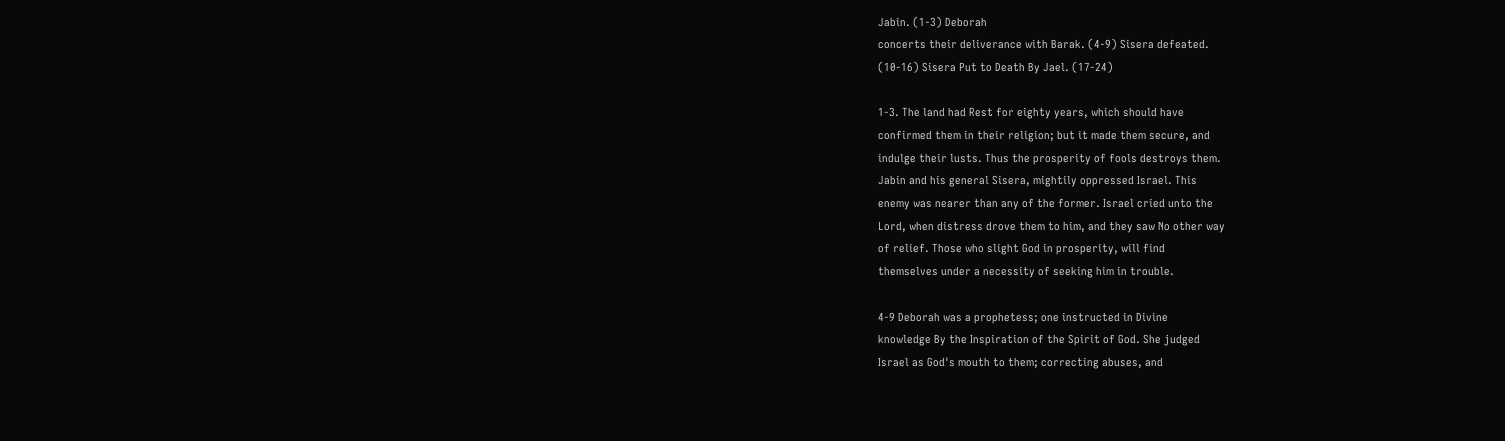Jabin. (1-3) Deborah
concerts their deliverance with Barak. (4-9) Sisera defeated.
(10-16) Sisera Put to Death By Jael. (17-24)

1-3. The land had Rest for eighty years, which should have
confirmed them in their religion; but it made them secure, and
indulge their lusts. Thus the prosperity of fools destroys them.
Jabin and his general Sisera, mightily oppressed Israel. This
enemy was nearer than any of the former. Israel cried unto the
Lord, when distress drove them to him, and they saw No other way
of relief. Those who slight God in prosperity, will find
themselves under a necessity of seeking him in trouble.

4-9 Deborah was a prophetess; one instructed in Divine
knowledge By the Inspiration of the Spirit of God. She judged
Israel as God's mouth to them; correcting abuses, and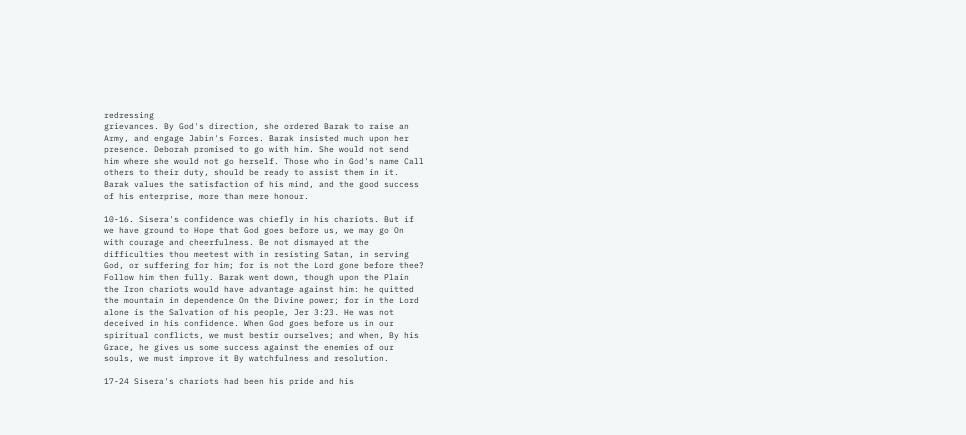redressing
grievances. By God's direction, she ordered Barak to raise an
Army, and engage Jabin's Forces. Barak insisted much upon her
presence. Deborah promised to go with him. She would not send
him where she would not go herself. Those who in God's name Call
others to their duty, should be ready to assist them in it.
Barak values the satisfaction of his mind, and the good success
of his enterprise, more than mere honour.

10-16. Sisera's confidence was chiefly in his chariots. But if
we have ground to Hope that God goes before us, we may go On
with courage and cheerfulness. Be not dismayed at the
difficulties thou meetest with in resisting Satan, in serving
God, or suffering for him; for is not the Lord gone before thee?
Follow him then fully. Barak went down, though upon the Plain
the Iron chariots would have advantage against him: he quitted
the mountain in dependence On the Divine power; for in the Lord
alone is the Salvation of his people, Jer 3:23. He was not
deceived in his confidence. When God goes before us in our
spiritual conflicts, we must bestir ourselves; and when, By his
Grace, he gives us some success against the enemies of our
souls, we must improve it By watchfulness and resolution.

17-24 Sisera's chariots had been his pride and his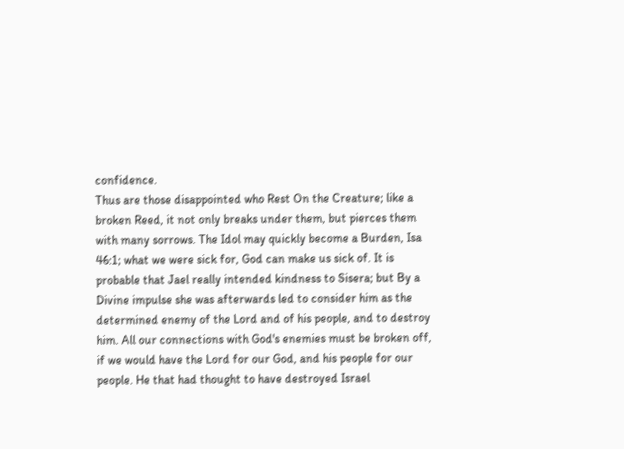confidence.
Thus are those disappointed who Rest On the Creature; like a
broken Reed, it not only breaks under them, but pierces them
with many sorrows. The Idol may quickly become a Burden, Isa
46:1; what we were sick for, God can make us sick of. It is
probable that Jael really intended kindness to Sisera; but By a
Divine impulse she was afterwards led to consider him as the
determined enemy of the Lord and of his people, and to destroy
him. All our connections with God's enemies must be broken off,
if we would have the Lord for our God, and his people for our
people. He that had thought to have destroyed Israel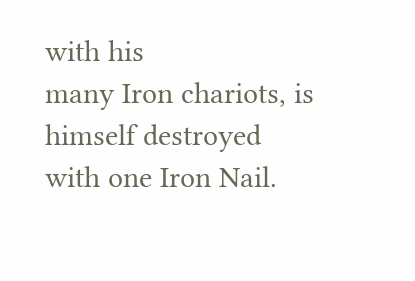with his
many Iron chariots, is himself destroyed with one Iron Nail.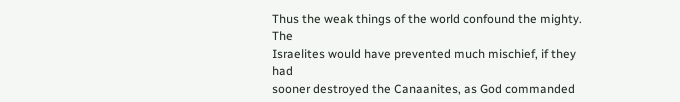Thus the weak things of the world confound the mighty. The
Israelites would have prevented much mischief, if they had
sooner destroyed the Canaanites, as God commanded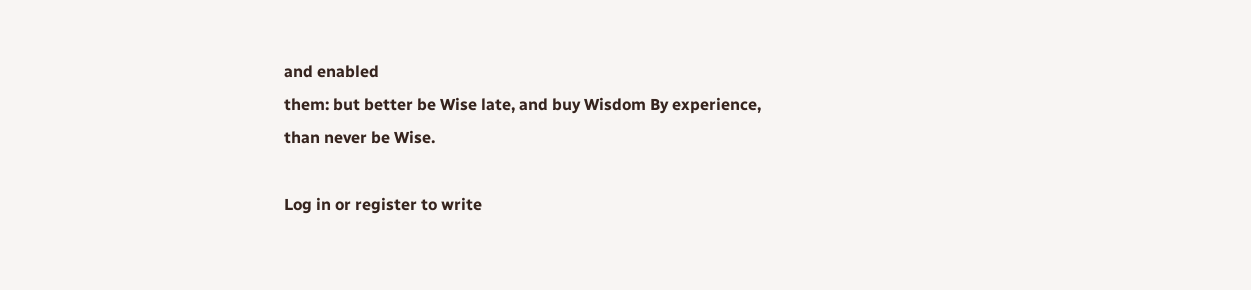and enabled
them: but better be Wise late, and buy Wisdom By experience,
than never be Wise.

Log in or register to write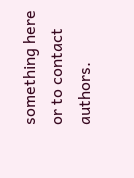something here or to contact authors.